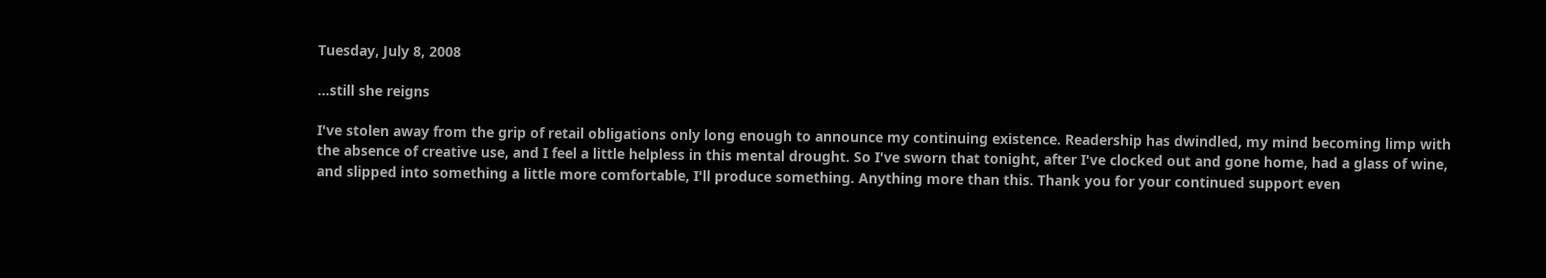Tuesday, July 8, 2008

...still she reigns

I've stolen away from the grip of retail obligations only long enough to announce my continuing existence. Readership has dwindled, my mind becoming limp with the absence of creative use, and I feel a little helpless in this mental drought. So I've sworn that tonight, after I've clocked out and gone home, had a glass of wine, and slipped into something a little more comfortable, I'll produce something. Anything more than this. Thank you for your continued support even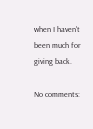when I haven't been much for giving back.

No comments: